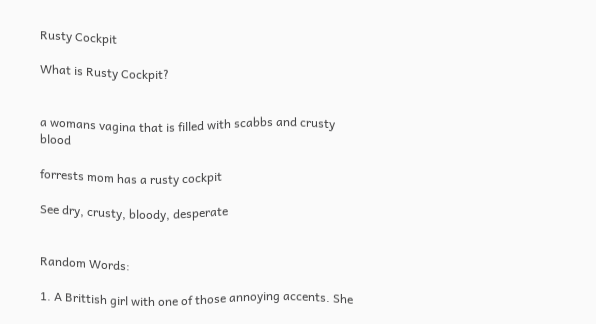Rusty Cockpit

What is Rusty Cockpit?


a womans vagina that is filled with scabbs and crusty blood

forrests mom has a rusty cockpit

See dry, crusty, bloody, desperate


Random Words:

1. A Brittish girl with one of those annoying accents. She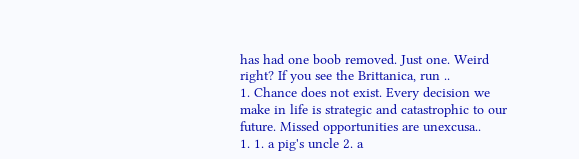has had one boob removed. Just one. Weird right? If you see the Brittanica, run ..
1. Chance does not exist. Every decision we make in life is strategic and catastrophic to our future. Missed opportunities are unexcusa..
1. 1. a pig's uncle 2. a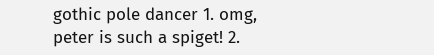gothic pole dancer 1. omg, peter is such a spiget! 2.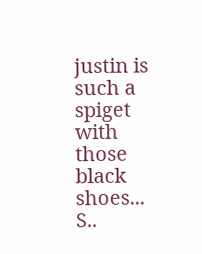justin is such a spiget with those black shoes... S..